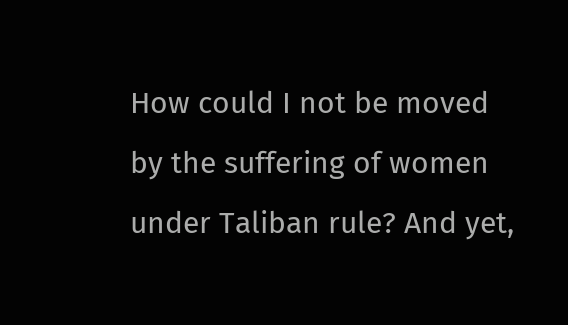How could I not be moved by the suffering of women under Taliban rule? And yet,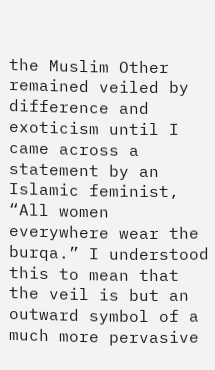the Muslim Other remained veiled by difference and exoticism until I came across a statement by an Islamic feminist, “All women everywhere wear the burqa.” I understood this to mean that the veil is but an outward symbol of a much more pervasive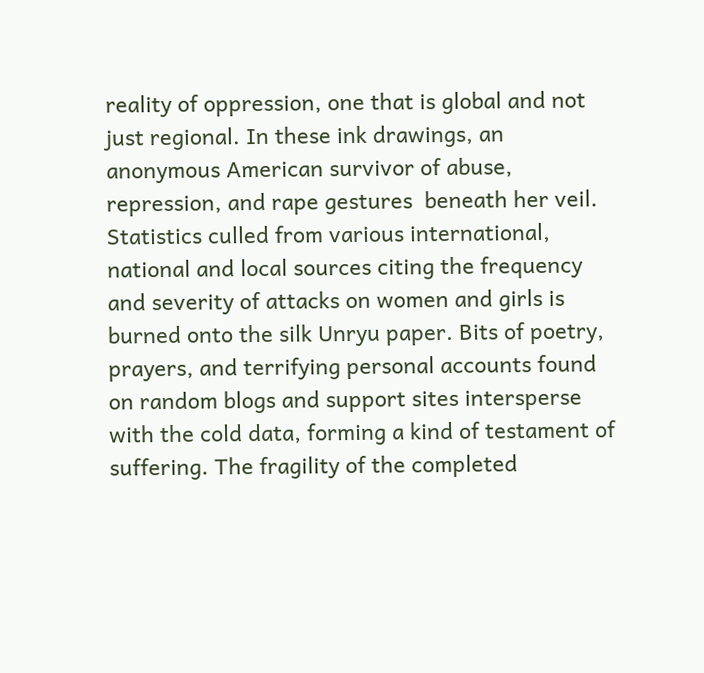reality of oppression, one that is global and not just regional. In these ink drawings, an anonymous American survivor of abuse, repression, and rape gestures  beneath her veil. Statistics culled from various international, national and local sources citing the frequency and severity of attacks on women and girls is burned onto the silk Unryu paper. Bits of poetry, prayers, and terrifying personal accounts found on random blogs and support sites intersperse with the cold data, forming a kind of testament of suffering. The fragility of the completed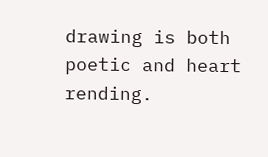drawing is both poetic and heart rending.